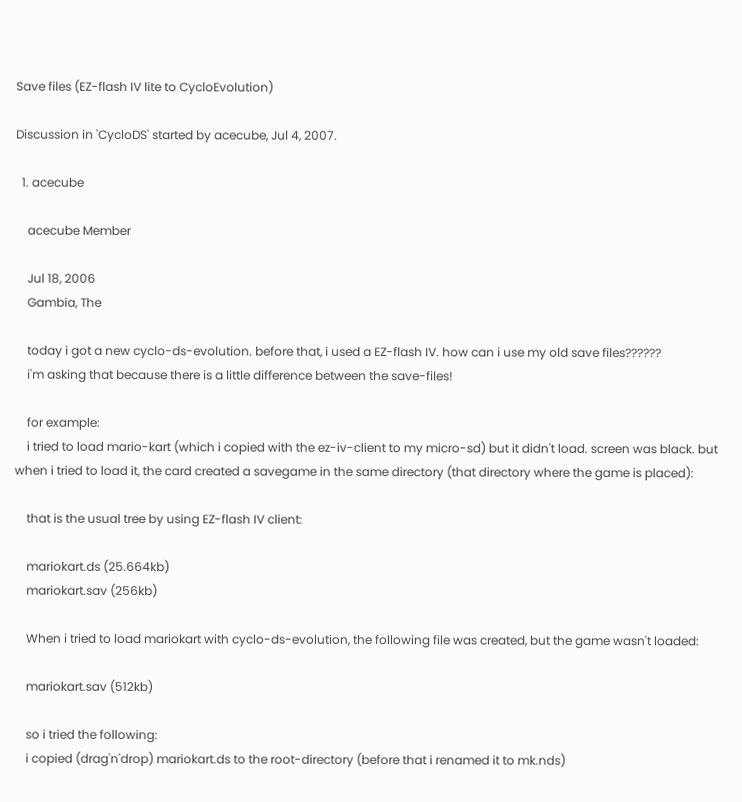Save files (EZ-flash IV lite to CycloEvolution)

Discussion in 'CycloDS' started by acecube, Jul 4, 2007.

  1. acecube

    acecube Member

    Jul 18, 2006
    Gambia, The

    today i got a new cyclo-ds-evolution. before that, i used a EZ-flash IV. how can i use my old save files??????
    i'm asking that because there is a little difference between the save-files!

    for example:
    i tried to load mario-kart (which i copied with the ez-iv-client to my micro-sd) but it didn't load. screen was black. but when i tried to load it, the card created a savegame in the same directory (that directory where the game is placed):

    that is the usual tree by using EZ-flash IV client:

    mariokart.ds (25.664kb)
    mariokart.sav (256kb)

    When i tried to load mariokart with cyclo-ds-evolution, the following file was created, but the game wasn't loaded:

    mariokart.sav (512kb)

    so i tried the following:
    i copied (drag'n'drop) mariokart.ds to the root-directory (before that i renamed it to mk.nds)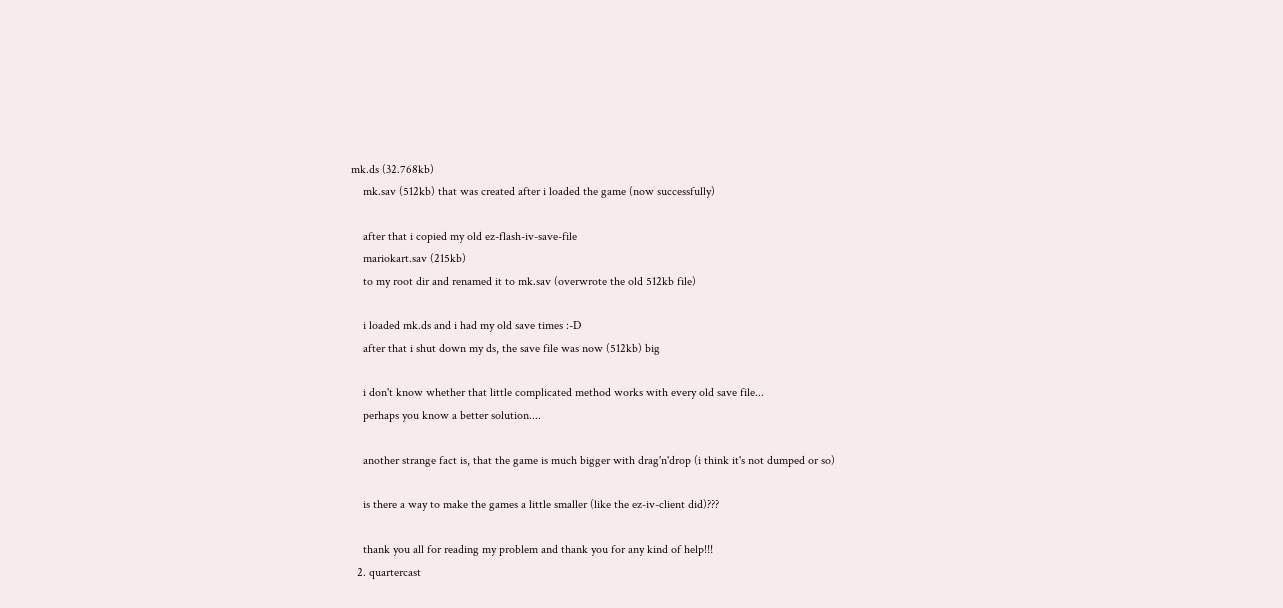mk.ds (32.768kb)
    mk.sav (512kb) that was created after i loaded the game (now successfully)

    after that i copied my old ez-flash-iv-save-file
    mariokart.sav (215kb)
    to my root dir and renamed it to mk.sav (overwrote the old 512kb file)

    i loaded mk.ds and i had my old save times :-D
    after that i shut down my ds, the save file was now (512kb) big

    i don't know whether that little complicated method works with every old save file...
    perhaps you know a better solution....

    another strange fact is, that the game is much bigger with drag'n'drop (i think it's not dumped or so)

    is there a way to make the games a little smaller (like the ez-iv-client did)???

    thank you all for reading my problem and thank you for any kind of help!!!
  2. quartercast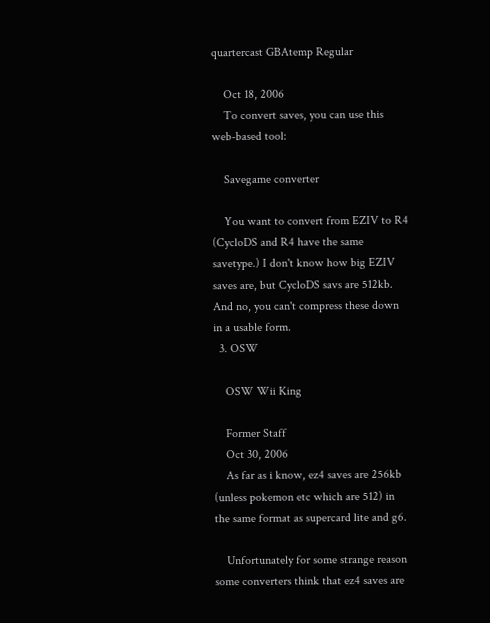quartercast GBAtemp Regular

    Oct 18, 2006
    To convert saves, you can use this web-based tool:

    Savegame converter

    You want to convert from EZIV to R4 (CycloDS and R4 have the same savetype.) I don't know how big EZIV saves are, but CycloDS savs are 512kb. And no, you can't compress these down in a usable form.
  3. OSW

    OSW Wii King

    Former Staff
    Oct 30, 2006
    As far as i know, ez4 saves are 256kb (unless pokemon etc which are 512) in the same format as supercard lite and g6.

    Unfortunately for some strange reason some converters think that ez4 saves are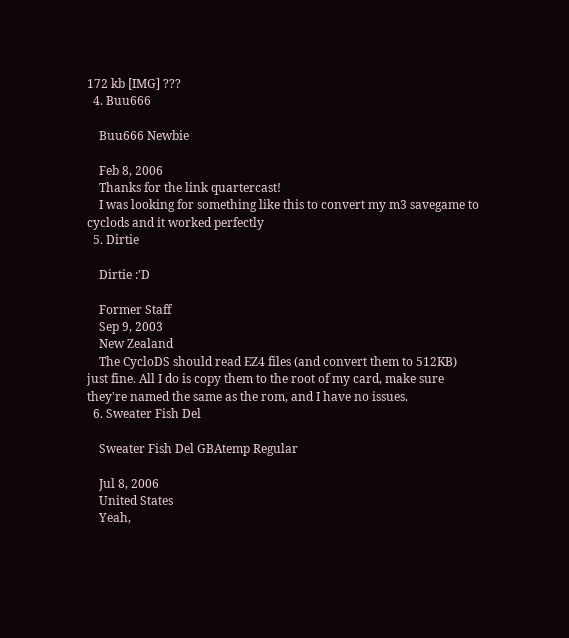172 kb [IMG] ???
  4. Buu666

    Buu666 Newbie

    Feb 8, 2006
    Thanks for the link quartercast!
    I was looking for something like this to convert my m3 savegame to cyclods and it worked perfectly
  5. Dirtie

    Dirtie :'D

    Former Staff
    Sep 9, 2003
    New Zealand
    The CycloDS should read EZ4 files (and convert them to 512KB) just fine. All I do is copy them to the root of my card, make sure they're named the same as the rom, and I have no issues.
  6. Sweater Fish Del

    Sweater Fish Del GBAtemp Regular

    Jul 8, 2006
    United States
    Yeah,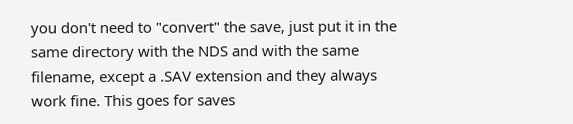you don't need to "convert" the save, just put it in the same directory with the NDS and with the same filename, except a .SAV extension and they always work fine. This goes for saves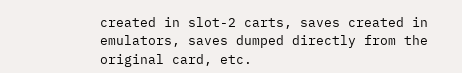created in slot-2 carts, saves created in emulators, saves dumped directly from the original card, etc.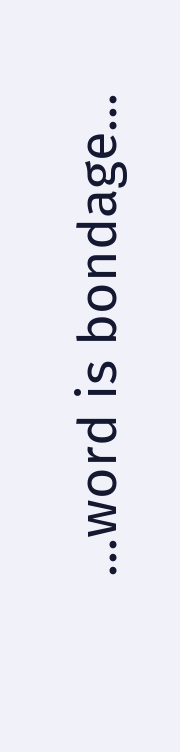...word is bondage...